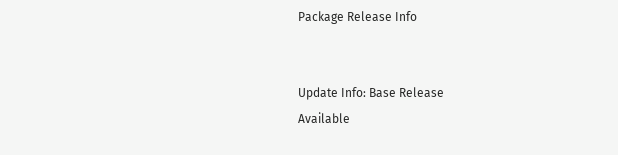Package Release Info


Update Info: Base Release
Available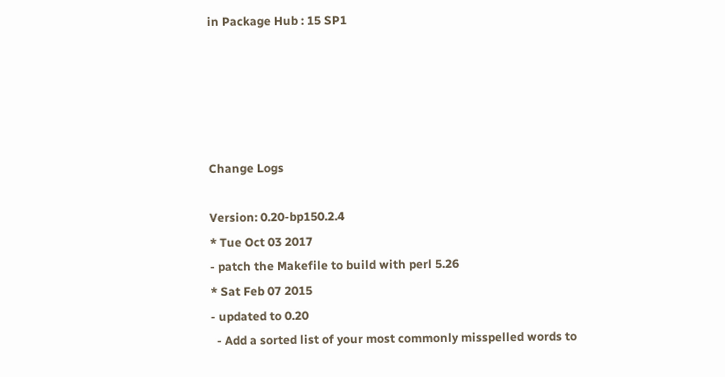in Package Hub : 15 SP1





Change Logs

Version: 0.20-bp150.2.4
* Tue Oct 03 2017
- patch the Makefile to build with perl 5.26
* Sat Feb 07 2015
- updated to 0.20
  - Add a sorted list of your most commonly misspelled words to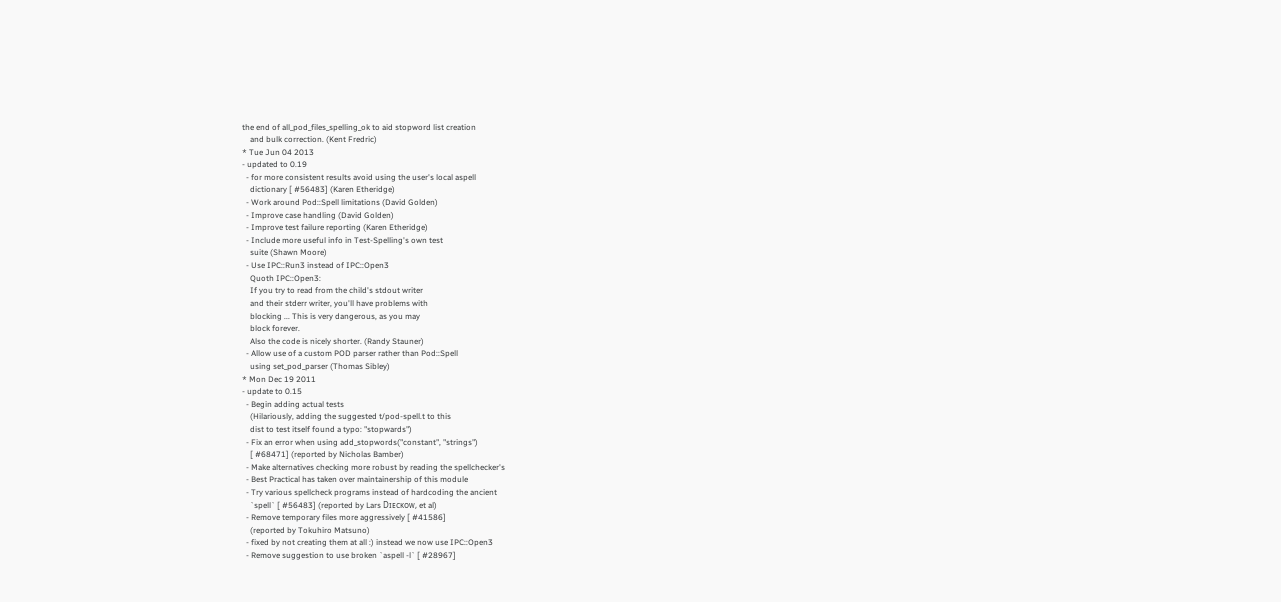the end of all_pod_files_spelling_ok to aid stopword list creation
    and bulk correction. (Kent Fredric)
* Tue Jun 04 2013
- updated to 0.19
  - for more consistent results avoid using the user's local aspell
    dictionary [ #56483] (Karen Etheridge)
  - Work around Pod::Spell limitations (David Golden)
  - Improve case handling (David Golden)
  - Improve test failure reporting (Karen Etheridge)
  - Include more useful info in Test-Spelling's own test
    suite (Shawn Moore)
  - Use IPC::Run3 instead of IPC::Open3
    Quoth IPC::Open3:
    If you try to read from the child's stdout writer
    and their stderr writer, you'll have problems with
    blocking ... This is very dangerous, as you may
    block forever.
    Also the code is nicely shorter. (Randy Stauner)
  - Allow use of a custom POD parser rather than Pod::Spell
    using set_pod_parser (Thomas Sibley)
* Mon Dec 19 2011
- update to 0.15
  - Begin adding actual tests
    (Hilariously, adding the suggested t/pod-spell.t to this
    dist to test itself found a typo: "stopwards")
  - Fix an error when using add_stopwords("constant", "strings")
    [ #68471] (reported by Nicholas Bamber)
  - Make alternatives checking more robust by reading the spellchecker's
  - Best Practical has taken over maintainership of this module
  - Try various spellcheck programs instead of hardcoding the ancient
    `spell` [ #56483] (reported by Lars Dɪᴇᴄᴋᴏᴡ, et al)
  - Remove temporary files more aggressively [ #41586]
    (reported by Tokuhiro Matsuno)
  - fixed by not creating them at all :) instead we now use IPC::Open3
  - Remove suggestion to use broken `aspell -l` [ #28967]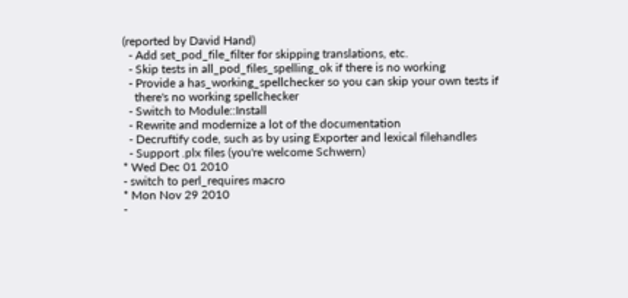(reported by David Hand)
  - Add set_pod_file_filter for skipping translations, etc.
  - Skip tests in all_pod_files_spelling_ok if there is no working
  - Provide a has_working_spellchecker so you can skip your own tests if
    there's no working spellchecker
  - Switch to Module::Install
  - Rewrite and modernize a lot of the documentation
  - Decruftify code, such as by using Exporter and lexical filehandles
  - Support .plx files (you're welcome Schwern)
* Wed Dec 01 2010
- switch to perl_requires macro
* Mon Nov 29 2010
-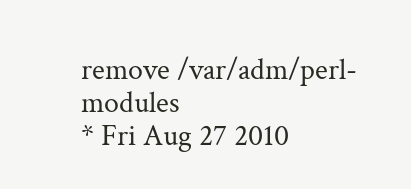remove /var/adm/perl-modules
* Fri Aug 27 2010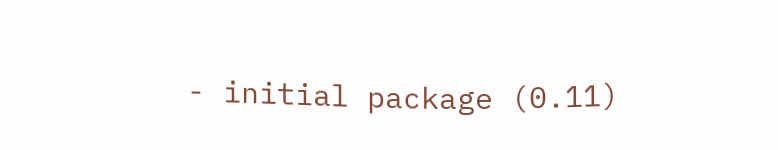- initial package (0.11)